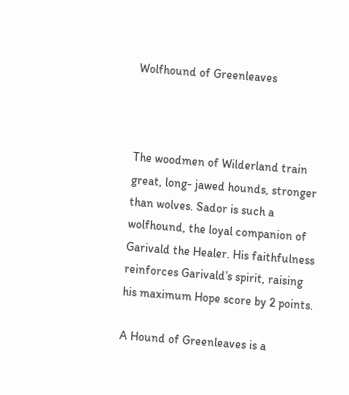Wolfhound of Greenleaves



The woodmen of Wilderland train great, long- jawed hounds, stronger than wolves. Sador is such a wolfhound, the loyal companion of Garivald the Healer. His faithfulness reinforces Garivald’s spirit, raising his maximum Hope score by 2 points.

A Hound of Greenleaves is a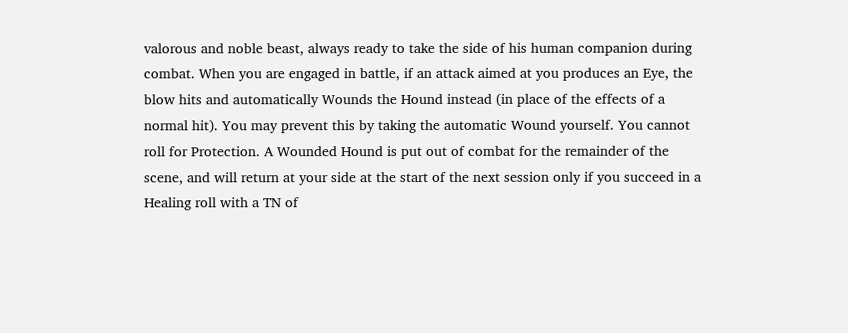valorous and noble beast, always ready to take the side of his human companion during combat. When you are engaged in battle, if an attack aimed at you produces an Eye, the blow hits and automatically Wounds the Hound instead (in place of the effects of a normal hit). You may prevent this by taking the automatic Wound yourself. You cannot roll for Protection. A Wounded Hound is put out of combat for the remainder of the scene, and will return at your side at the start of the next session only if you succeed in a Healing roll with a TN of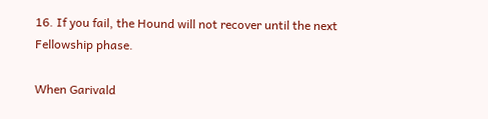16. If you fail, the Hound will not recover until the next Fellowship phase.

When Garivald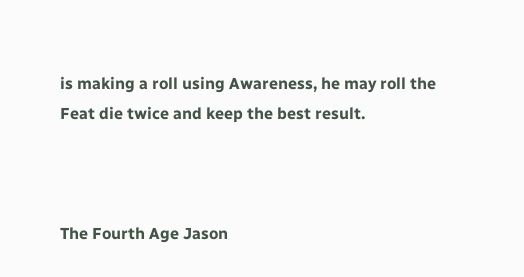is making a roll using Awareness, he may roll the Feat die twice and keep the best result.



The Fourth Age Jason